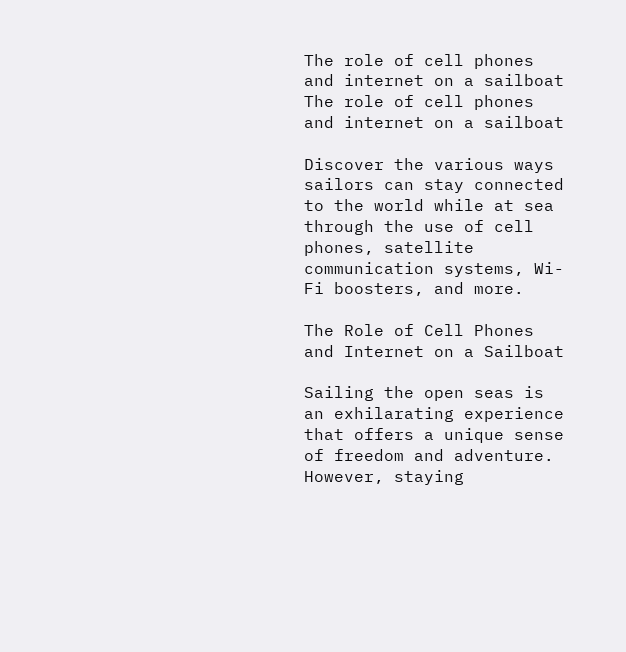The role of cell phones and internet on a sailboat
The role of cell phones and internet on a sailboat

Discover the various ways sailors can stay connected to the world while at sea through the use of cell phones, satellite communication systems, Wi-Fi boosters, and more.

The Role of Cell Phones and Internet on a Sailboat

Sailing the open seas is an exhilarating experience that offers a unique sense of freedom and adventure. However, staying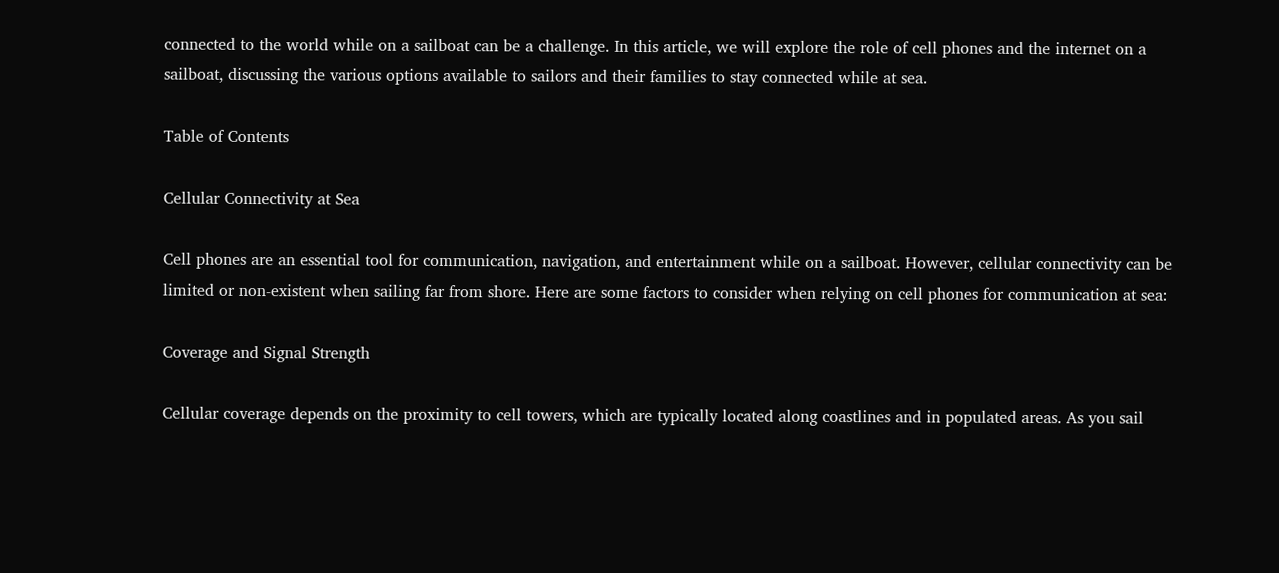connected to the world while on a sailboat can be a challenge. In this article, we will explore the role of cell phones and the internet on a sailboat, discussing the various options available to sailors and their families to stay connected while at sea.

Table of Contents

Cellular Connectivity at Sea

Cell phones are an essential tool for communication, navigation, and entertainment while on a sailboat. However, cellular connectivity can be limited or non-existent when sailing far from shore. Here are some factors to consider when relying on cell phones for communication at sea:

Coverage and Signal Strength

Cellular coverage depends on the proximity to cell towers, which are typically located along coastlines and in populated areas. As you sail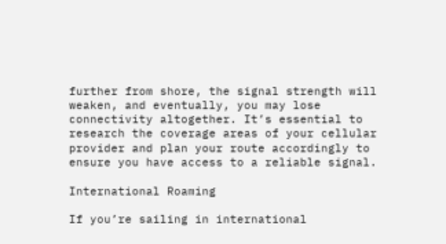further from shore, the signal strength will weaken, and eventually, you may lose connectivity altogether. It’s essential to research the coverage areas of your cellular provider and plan your route accordingly to ensure you have access to a reliable signal.

International Roaming

If you’re sailing in international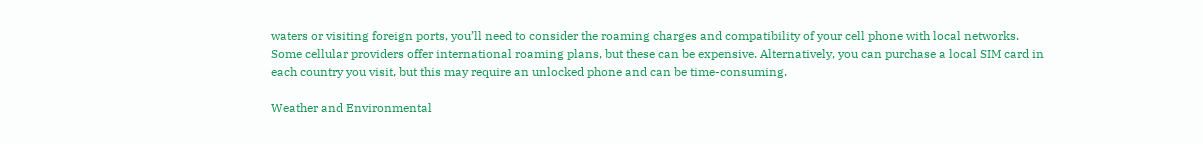waters or visiting foreign ports, you’ll need to consider the roaming charges and compatibility of your cell phone with local networks. Some cellular providers offer international roaming plans, but these can be expensive. Alternatively, you can purchase a local SIM card in each country you visit, but this may require an unlocked phone and can be time-consuming.

Weather and Environmental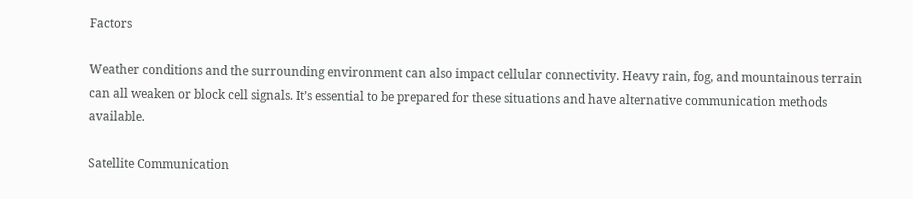Factors

Weather conditions and the surrounding environment can also impact cellular connectivity. Heavy rain, fog, and mountainous terrain can all weaken or block cell signals. It’s essential to be prepared for these situations and have alternative communication methods available.

Satellite Communication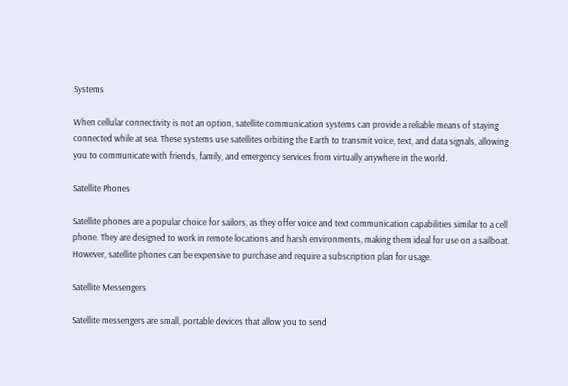Systems

When cellular connectivity is not an option, satellite communication systems can provide a reliable means of staying connected while at sea. These systems use satellites orbiting the Earth to transmit voice, text, and data signals, allowing you to communicate with friends, family, and emergency services from virtually anywhere in the world.

Satellite Phones

Satellite phones are a popular choice for sailors, as they offer voice and text communication capabilities similar to a cell phone. They are designed to work in remote locations and harsh environments, making them ideal for use on a sailboat. However, satellite phones can be expensive to purchase and require a subscription plan for usage.

Satellite Messengers

Satellite messengers are small, portable devices that allow you to send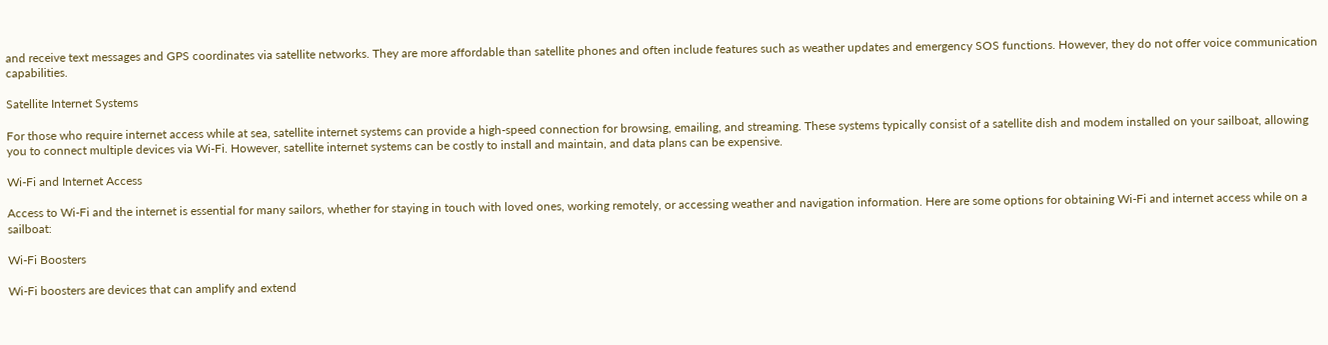and receive text messages and GPS coordinates via satellite networks. They are more affordable than satellite phones and often include features such as weather updates and emergency SOS functions. However, they do not offer voice communication capabilities.

Satellite Internet Systems

For those who require internet access while at sea, satellite internet systems can provide a high-speed connection for browsing, emailing, and streaming. These systems typically consist of a satellite dish and modem installed on your sailboat, allowing you to connect multiple devices via Wi-Fi. However, satellite internet systems can be costly to install and maintain, and data plans can be expensive.

Wi-Fi and Internet Access

Access to Wi-Fi and the internet is essential for many sailors, whether for staying in touch with loved ones, working remotely, or accessing weather and navigation information. Here are some options for obtaining Wi-Fi and internet access while on a sailboat:

Wi-Fi Boosters

Wi-Fi boosters are devices that can amplify and extend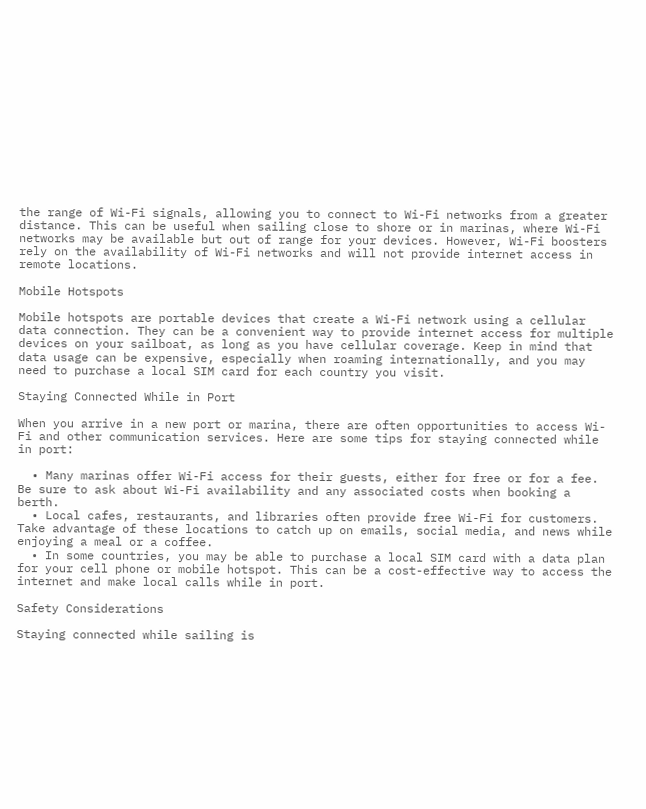the range of Wi-Fi signals, allowing you to connect to Wi-Fi networks from a greater distance. This can be useful when sailing close to shore or in marinas, where Wi-Fi networks may be available but out of range for your devices. However, Wi-Fi boosters rely on the availability of Wi-Fi networks and will not provide internet access in remote locations.

Mobile Hotspots

Mobile hotspots are portable devices that create a Wi-Fi network using a cellular data connection. They can be a convenient way to provide internet access for multiple devices on your sailboat, as long as you have cellular coverage. Keep in mind that data usage can be expensive, especially when roaming internationally, and you may need to purchase a local SIM card for each country you visit.

Staying Connected While in Port

When you arrive in a new port or marina, there are often opportunities to access Wi-Fi and other communication services. Here are some tips for staying connected while in port:

  • Many marinas offer Wi-Fi access for their guests, either for free or for a fee. Be sure to ask about Wi-Fi availability and any associated costs when booking a berth.
  • Local cafes, restaurants, and libraries often provide free Wi-Fi for customers. Take advantage of these locations to catch up on emails, social media, and news while enjoying a meal or a coffee.
  • In some countries, you may be able to purchase a local SIM card with a data plan for your cell phone or mobile hotspot. This can be a cost-effective way to access the internet and make local calls while in port.

Safety Considerations

Staying connected while sailing is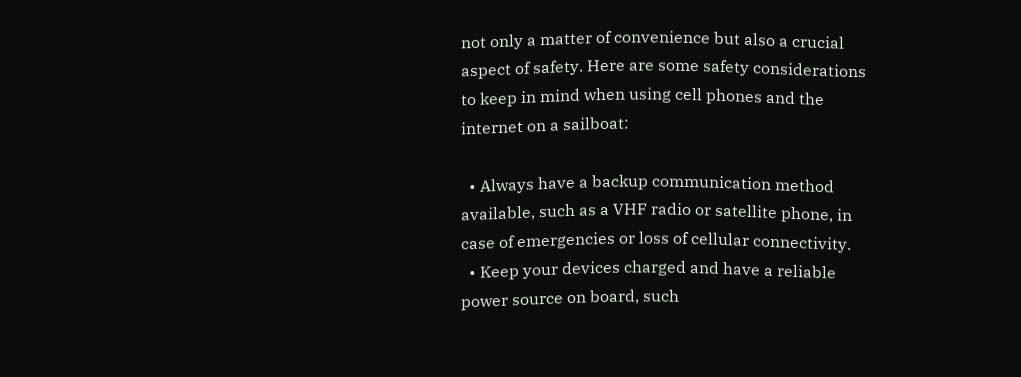not only a matter of convenience but also a crucial aspect of safety. Here are some safety considerations to keep in mind when using cell phones and the internet on a sailboat:

  • Always have a backup communication method available, such as a VHF radio or satellite phone, in case of emergencies or loss of cellular connectivity.
  • Keep your devices charged and have a reliable power source on board, such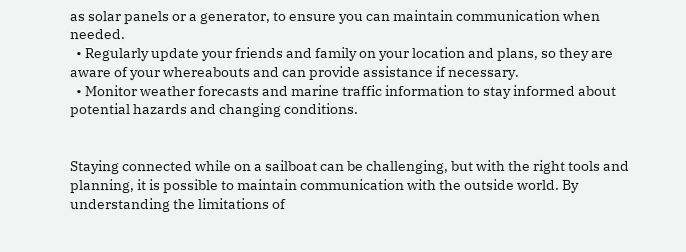as solar panels or a generator, to ensure you can maintain communication when needed.
  • Regularly update your friends and family on your location and plans, so they are aware of your whereabouts and can provide assistance if necessary.
  • Monitor weather forecasts and marine traffic information to stay informed about potential hazards and changing conditions.


Staying connected while on a sailboat can be challenging, but with the right tools and planning, it is possible to maintain communication with the outside world. By understanding the limitations of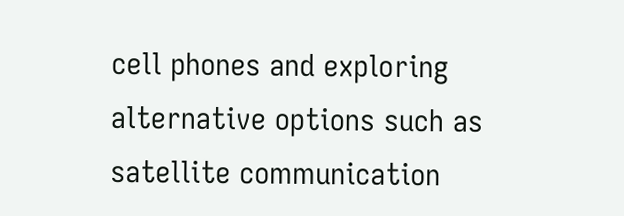cell phones and exploring alternative options such as satellite communication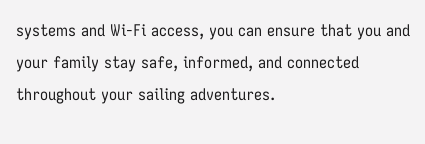systems and Wi-Fi access, you can ensure that you and your family stay safe, informed, and connected throughout your sailing adventures.